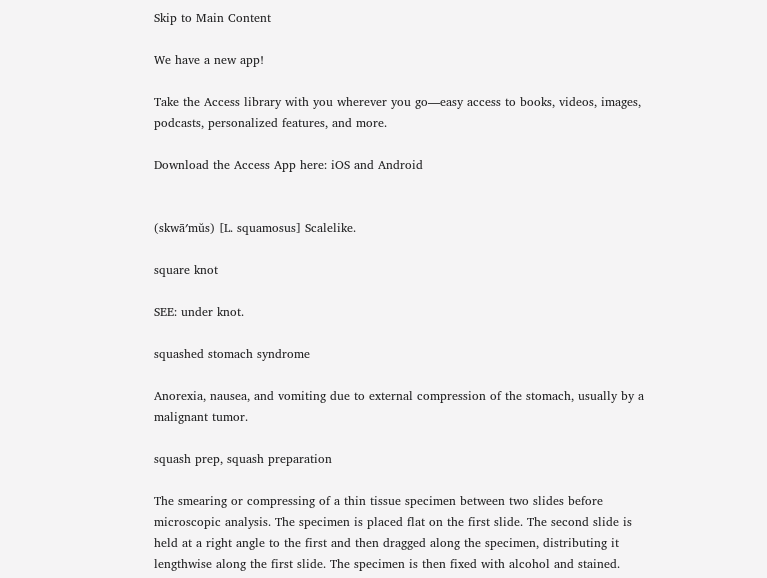Skip to Main Content

We have a new app!

Take the Access library with you wherever you go—easy access to books, videos, images, podcasts, personalized features, and more.

Download the Access App here: iOS and Android


(skwā′mŭs) [L. squamosus] Scalelike.

square knot

SEE: under knot.

squashed stomach syndrome

Anorexia, nausea, and vomiting due to external compression of the stomach, usually by a malignant tumor.

squash prep, squash preparation

The smearing or compressing of a thin tissue specimen between two slides before microscopic analysis. The specimen is placed flat on the first slide. The second slide is held at a right angle to the first and then dragged along the specimen, distributing it lengthwise along the first slide. The specimen is then fixed with alcohol and stained.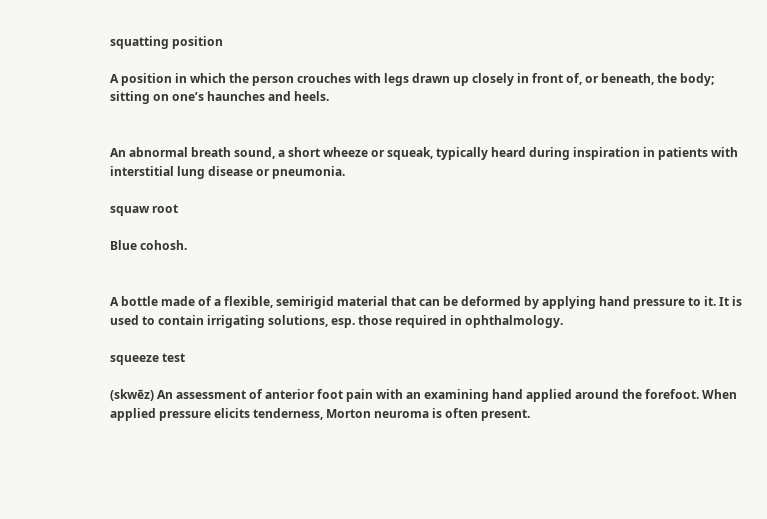squatting position

A position in which the person crouches with legs drawn up closely in front of, or beneath, the body; sitting on one’s haunches and heels.


An abnormal breath sound, a short wheeze or squeak, typically heard during inspiration in patients with interstitial lung disease or pneumonia.

squaw root

Blue cohosh.


A bottle made of a flexible, semirigid material that can be deformed by applying hand pressure to it. It is used to contain irrigating solutions, esp. those required in ophthalmology.

squeeze test

(skwēz) An assessment of anterior foot pain with an examining hand applied around the forefoot. When applied pressure elicits tenderness, Morton neuroma is often present.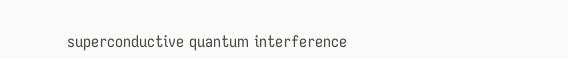superconductive quantum interference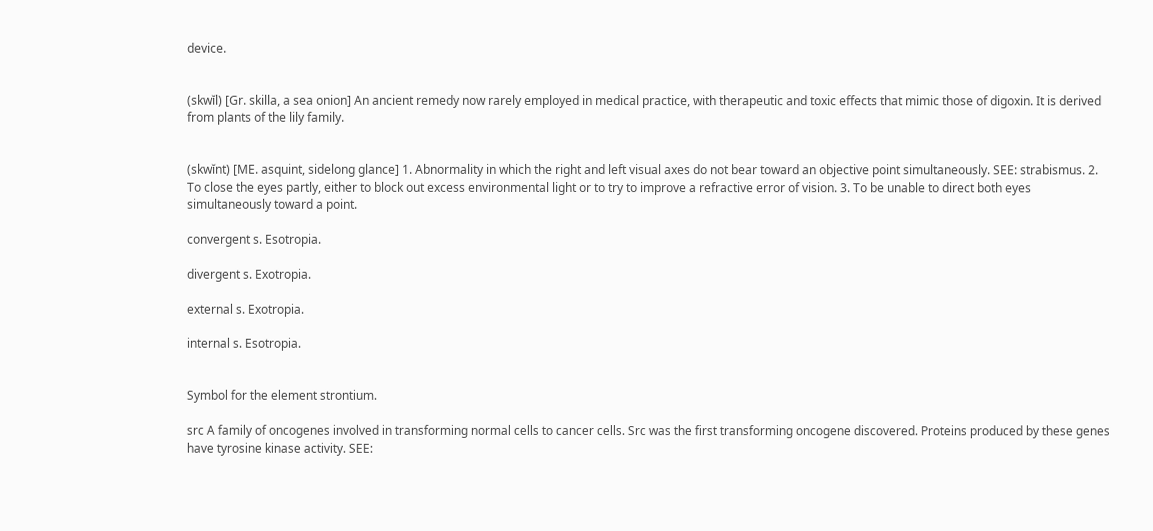device.


(skwĭl) [Gr. skilla, a sea onion] An ancient remedy now rarely employed in medical practice, with therapeutic and toxic effects that mimic those of digoxin. It is derived from plants of the lily family.


(skwĭnt) [ME. asquint, sidelong glance] 1. Abnormality in which the right and left visual axes do not bear toward an objective point simultaneously. SEE: strabismus. 2. To close the eyes partly, either to block out excess environmental light or to try to improve a refractive error of vision. 3. To be unable to direct both eyes simultaneously toward a point.

convergent s. Esotropia.

divergent s. Exotropia.

external s. Exotropia.

internal s. Esotropia.


Symbol for the element strontium.

src A family of oncogenes involved in transforming normal cells to cancer cells. Src was the first transforming oncogene discovered. Proteins produced by these genes have tyrosine kinase activity. SEE: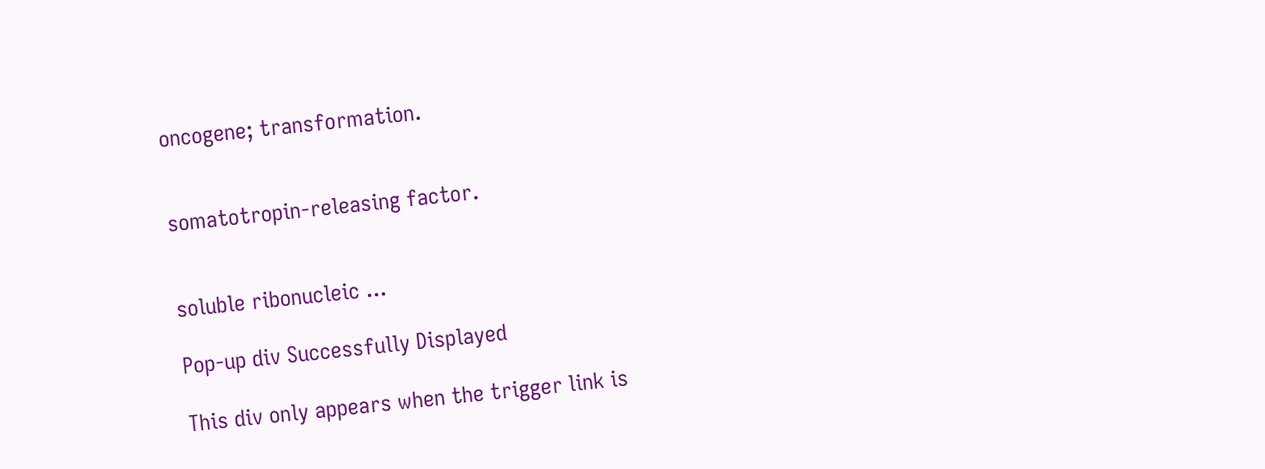oncogene; transformation.


somatotropin-releasing factor.


soluble ribonucleic ...

Pop-up div Successfully Displayed

This div only appears when the trigger link is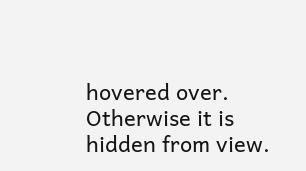hovered over. Otherwise it is hidden from view.